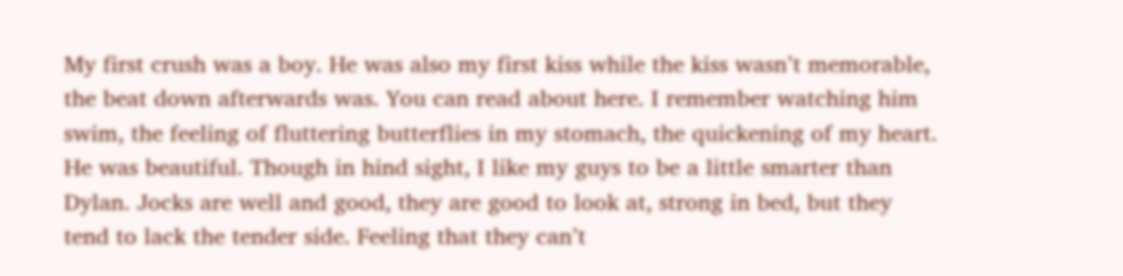My first crush was a boy. He was also my first kiss while the kiss wasn’t memorable, the beat down afterwards was. You can read about here. I remember watching him swim, the feeling of fluttering butterflies in my stomach, the quickening of my heart. He was beautiful. Though in hind sight, I like my guys to be a little smarter than Dylan. Jocks are well and good, they are good to look at, strong in bed, but they tend to lack the tender side. Feeling that they can’t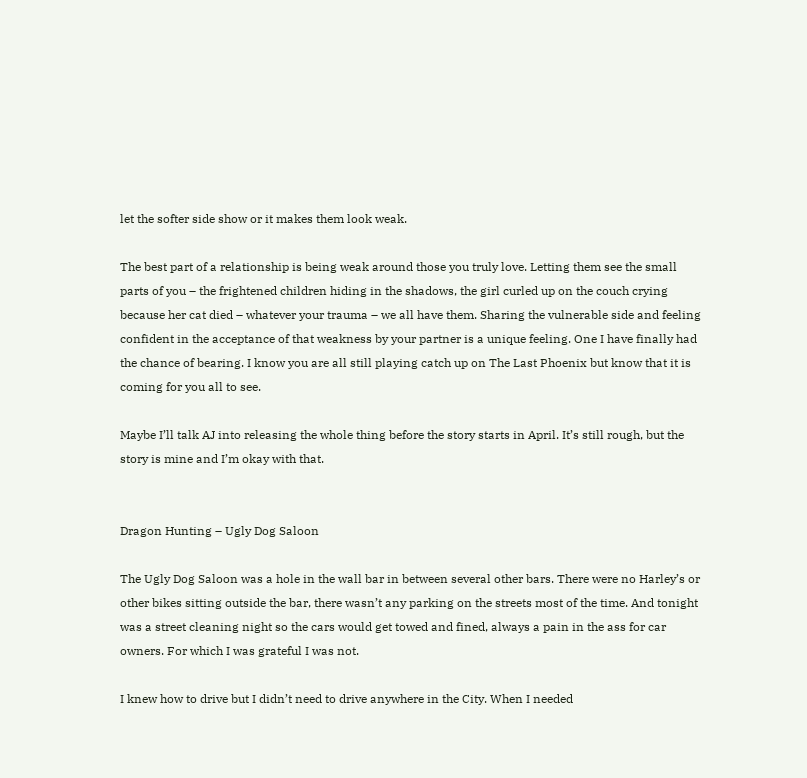let the softer side show or it makes them look weak.

The best part of a relationship is being weak around those you truly love. Letting them see the small parts of you – the frightened children hiding in the shadows, the girl curled up on the couch crying because her cat died – whatever your trauma – we all have them. Sharing the vulnerable side and feeling confident in the acceptance of that weakness by your partner is a unique feeling. One I have finally had the chance of bearing. I know you are all still playing catch up on The Last Phoenix but know that it is coming for you all to see.

Maybe I’ll talk AJ into releasing the whole thing before the story starts in April. It’s still rough, but the story is mine and I’m okay with that.


Dragon Hunting – Ugly Dog Saloon

The Ugly Dog Saloon was a hole in the wall bar in between several other bars. There were no Harley’s or other bikes sitting outside the bar, there wasn’t any parking on the streets most of the time. And tonight was a street cleaning night so the cars would get towed and fined, always a pain in the ass for car owners. For which I was grateful I was not.

I knew how to drive but I didn’t need to drive anywhere in the City. When I needed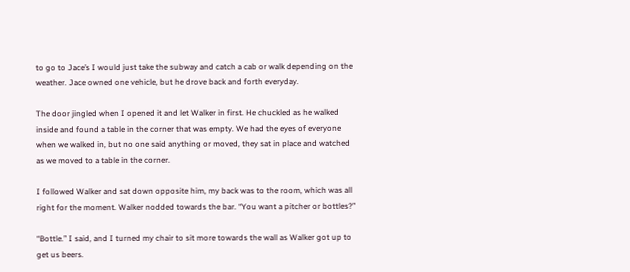to go to Jace’s I would just take the subway and catch a cab or walk depending on the weather. Jace owned one vehicle, but he drove back and forth everyday.

The door jingled when I opened it and let Walker in first. He chuckled as he walked inside and found a table in the corner that was empty. We had the eyes of everyone when we walked in, but no one said anything or moved, they sat in place and watched as we moved to a table in the corner.

I followed Walker and sat down opposite him, my back was to the room, which was all right for the moment. Walker nodded towards the bar. “You want a pitcher or bottles?”

“Bottle.” I said, and I turned my chair to sit more towards the wall as Walker got up to get us beers.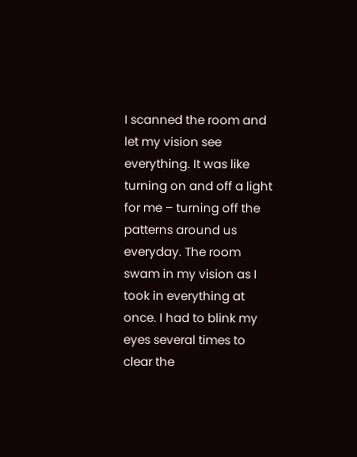I scanned the room and let my vision see everything. It was like turning on and off a light for me – turning off the patterns around us everyday. The room swam in my vision as I took in everything at once. I had to blink my eyes several times to clear the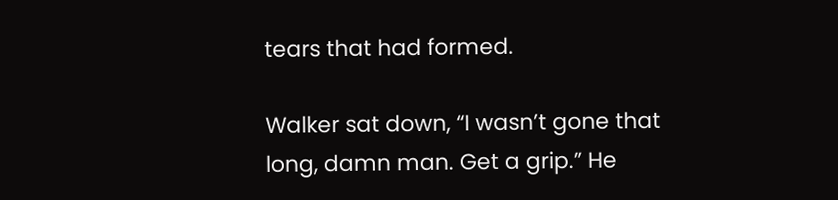tears that had formed.

Walker sat down, “I wasn’t gone that long, damn man. Get a grip.” He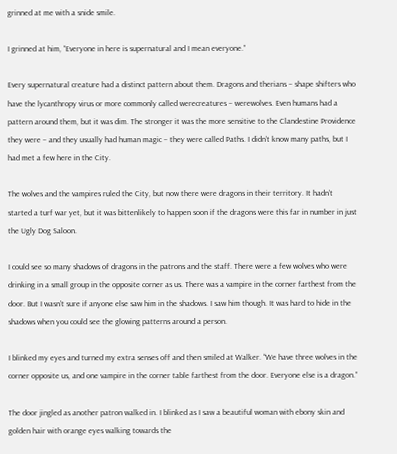grinned at me with a snide smile.

I grinned at him, “Everyone in here is supernatural and I mean everyone.”

Every supernatural creature had a distinct pattern about them. Dragons and therians – shape shifters who have the lycanthropy virus or more commonly called werecreatures – werewolves. Even humans had a pattern around them, but it was dim. The stronger it was the more sensitive to the Clandestine Providence they were – and they usually had human magic – they were called Paths. I didn’t know many paths, but I had met a few here in the City.

The wolves and the vampires ruled the City, but now there were dragons in their territory. It hadn’t started a turf war yet, but it was bittenlikely to happen soon if the dragons were this far in number in just the Ugly Dog Saloon.

I could see so many shadows of dragons in the patrons and the staff. There were a few wolves who were drinking in a small group in the opposite corner as us. There was a vampire in the corner farthest from the door. But I wasn’t sure if anyone else saw him in the shadows. I saw him though. It was hard to hide in the shadows when you could see the glowing patterns around a person.

I blinked my eyes and turned my extra senses off and then smiled at Walker. “We have three wolves in the corner opposite us, and one vampire in the corner table farthest from the door. Everyone else is a dragon.”

The door jingled as another patron walked in. I blinked as I saw a beautiful woman with ebony skin and golden hair with orange eyes walking towards the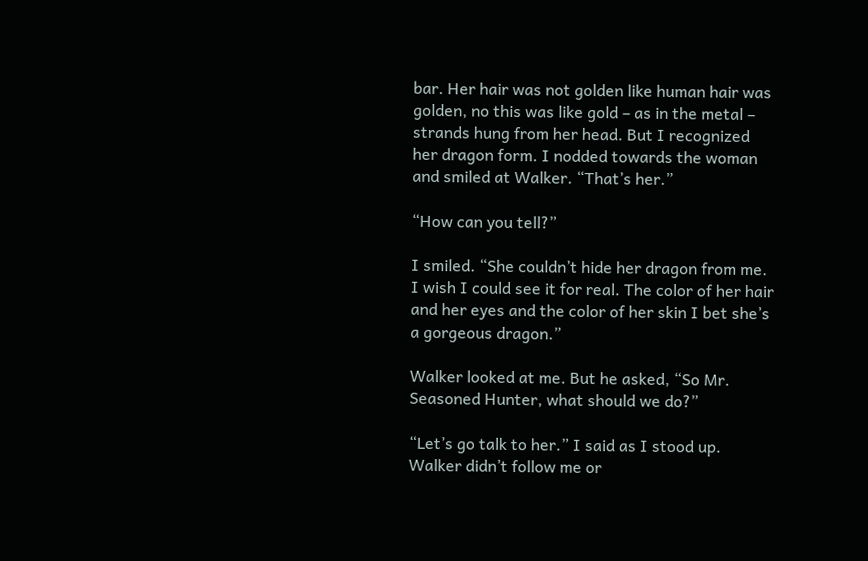bar. Her hair was not golden like human hair was golden, no this was like gold – as in the metal – strands hung from her head. But I recognized her dragon form. I nodded towards the woman and smiled at Walker. “That’s her.”

“How can you tell?”

I smiled. “She couldn’t hide her dragon from me. I wish I could see it for real. The color of her hair and her eyes and the color of her skin I bet she’s a gorgeous dragon.”

Walker looked at me. But he asked, “So Mr. Seasoned Hunter, what should we do?”

“Let’s go talk to her.” I said as I stood up. Walker didn’t follow me or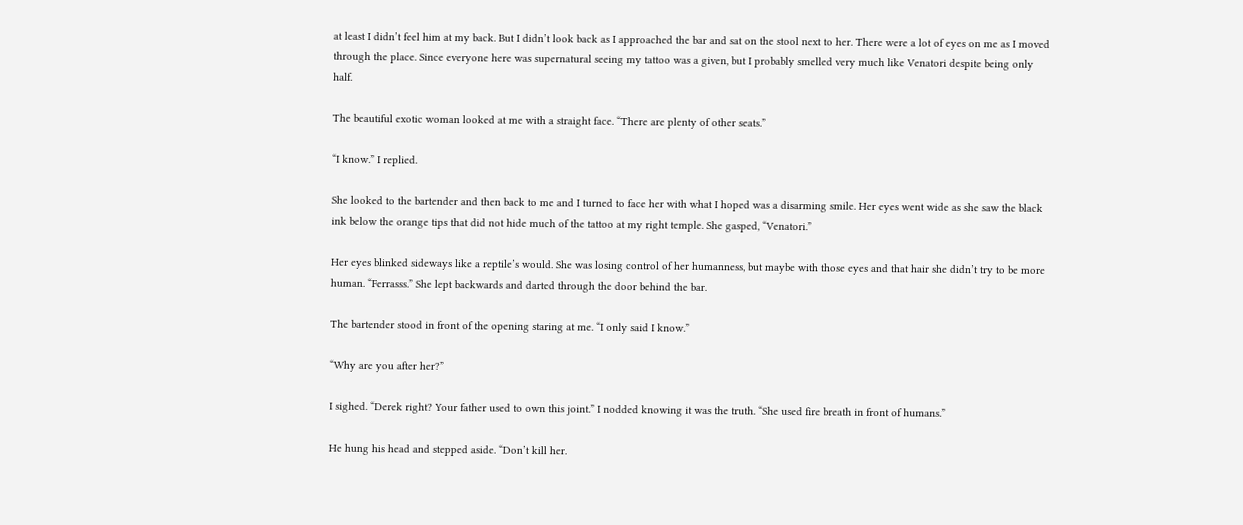at least I didn’t feel him at my back. But I didn’t look back as I approached the bar and sat on the stool next to her. There were a lot of eyes on me as I moved through the place. Since everyone here was supernatural seeing my tattoo was a given, but I probably smelled very much like Venatori despite being only half.

The beautiful exotic woman looked at me with a straight face. “There are plenty of other seats.”

“I know.” I replied.

She looked to the bartender and then back to me and I turned to face her with what I hoped was a disarming smile. Her eyes went wide as she saw the black ink below the orange tips that did not hide much of the tattoo at my right temple. She gasped, “Venatori.”

Her eyes blinked sideways like a reptile’s would. She was losing control of her humanness, but maybe with those eyes and that hair she didn’t try to be more human. “Ferrasss.” She lept backwards and darted through the door behind the bar.

The bartender stood in front of the opening staring at me. “I only said I know.”

“Why are you after her?”

I sighed. “Derek right? Your father used to own this joint.” I nodded knowing it was the truth. “She used fire breath in front of humans.”

He hung his head and stepped aside. “Don’t kill her.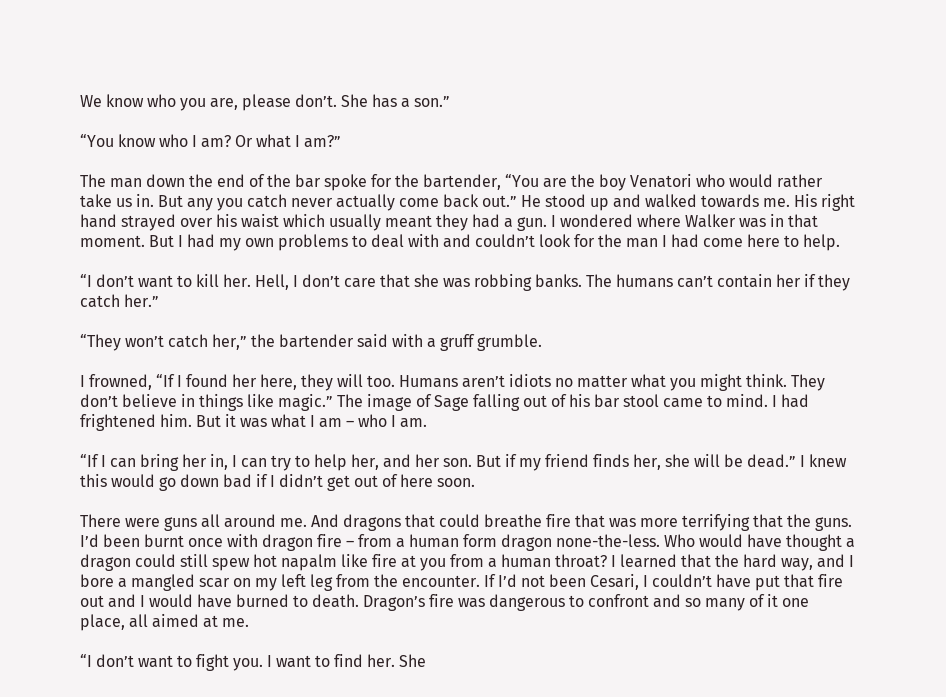We know who you are, please don’t. She has a son.”

“You know who I am? Or what I am?”

The man down the end of the bar spoke for the bartender, “You are the boy Venatori who would rather take us in. But any you catch never actually come back out.” He stood up and walked towards me. His right hand strayed over his waist which usually meant they had a gun. I wondered where Walker was in that moment. But I had my own problems to deal with and couldn’t look for the man I had come here to help.

“I don’t want to kill her. Hell, I don’t care that she was robbing banks. The humans can’t contain her if they catch her.”

“They won’t catch her,” the bartender said with a gruff grumble.

I frowned, “If I found her here, they will too. Humans aren’t idiots no matter what you might think. They don’t believe in things like magic.” The image of Sage falling out of his bar stool came to mind. I had frightened him. But it was what I am – who I am.

“If I can bring her in, I can try to help her, and her son. But if my friend finds her, she will be dead.” I knew this would go down bad if I didn’t get out of here soon.

There were guns all around me. And dragons that could breathe fire that was more terrifying that the guns. I’d been burnt once with dragon fire – from a human form dragon none-the-less. Who would have thought a dragon could still spew hot napalm like fire at you from a human throat? I learned that the hard way, and I bore a mangled scar on my left leg from the encounter. If I’d not been Cesari, I couldn’t have put that fire out and I would have burned to death. Dragon’s fire was dangerous to confront and so many of it one place, all aimed at me.

“I don’t want to fight you. I want to find her. She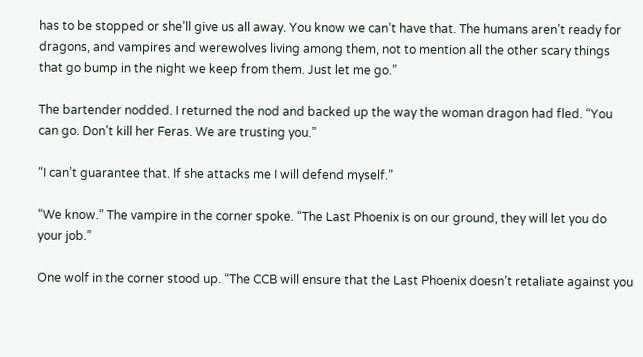has to be stopped or she’ll give us all away. You know we can’t have that. The humans aren’t ready for dragons, and vampires and werewolves living among them, not to mention all the other scary things that go bump in the night we keep from them. Just let me go.”

The bartender nodded. I returned the nod and backed up the way the woman dragon had fled. “You can go. Don’t kill her Feras. We are trusting you.”

“I can’t guarantee that. If she attacks me I will defend myself.”

“We know.” The vampire in the corner spoke. “The Last Phoenix is on our ground, they will let you do your job.”

One wolf in the corner stood up. “The CCB will ensure that the Last Phoenix doesn’t retaliate against you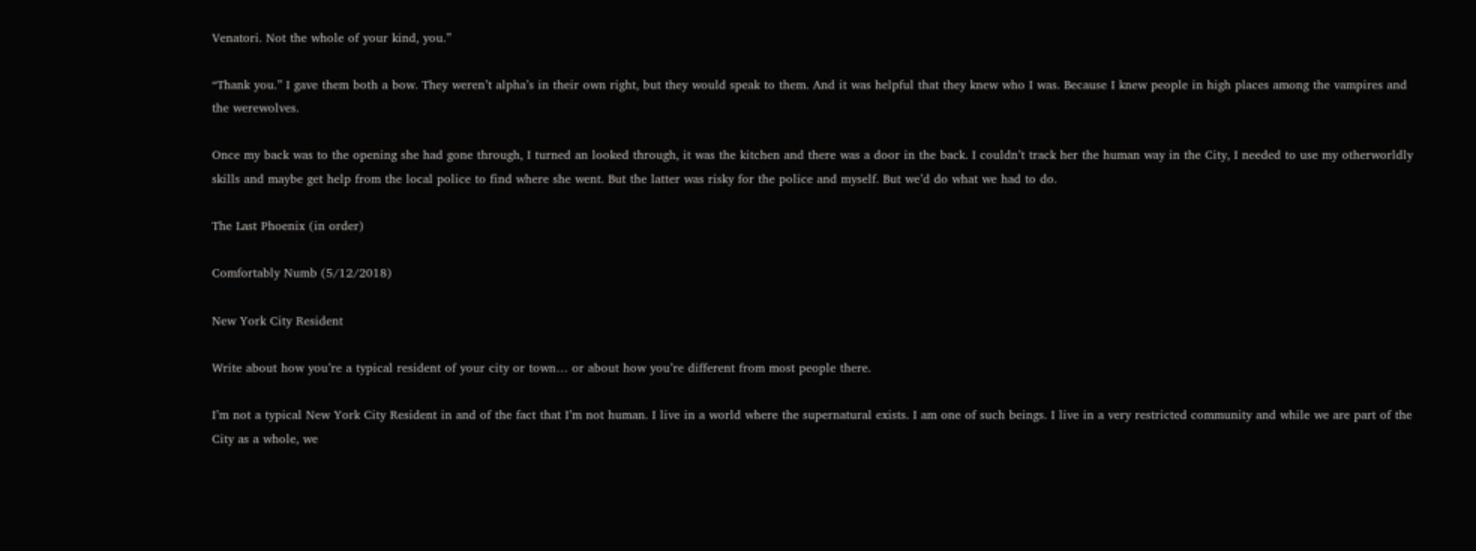Venatori. Not the whole of your kind, you.”

“Thank you.” I gave them both a bow. They weren’t alpha’s in their own right, but they would speak to them. And it was helpful that they knew who I was. Because I knew people in high places among the vampires and the werewolves.

Once my back was to the opening she had gone through, I turned an looked through, it was the kitchen and there was a door in the back. I couldn’t track her the human way in the City, I needed to use my otherworldly skills and maybe get help from the local police to find where she went. But the latter was risky for the police and myself. But we’d do what we had to do.

The Last Phoenix (in order)

Comfortably Numb (5/12/2018)

New York City Resident

Write about how you’re a typical resident of your city or town… or about how you’re different from most people there.

I’m not a typical New York City Resident in and of the fact that I’m not human. I live in a world where the supernatural exists. I am one of such beings. I live in a very restricted community and while we are part of the City as a whole, we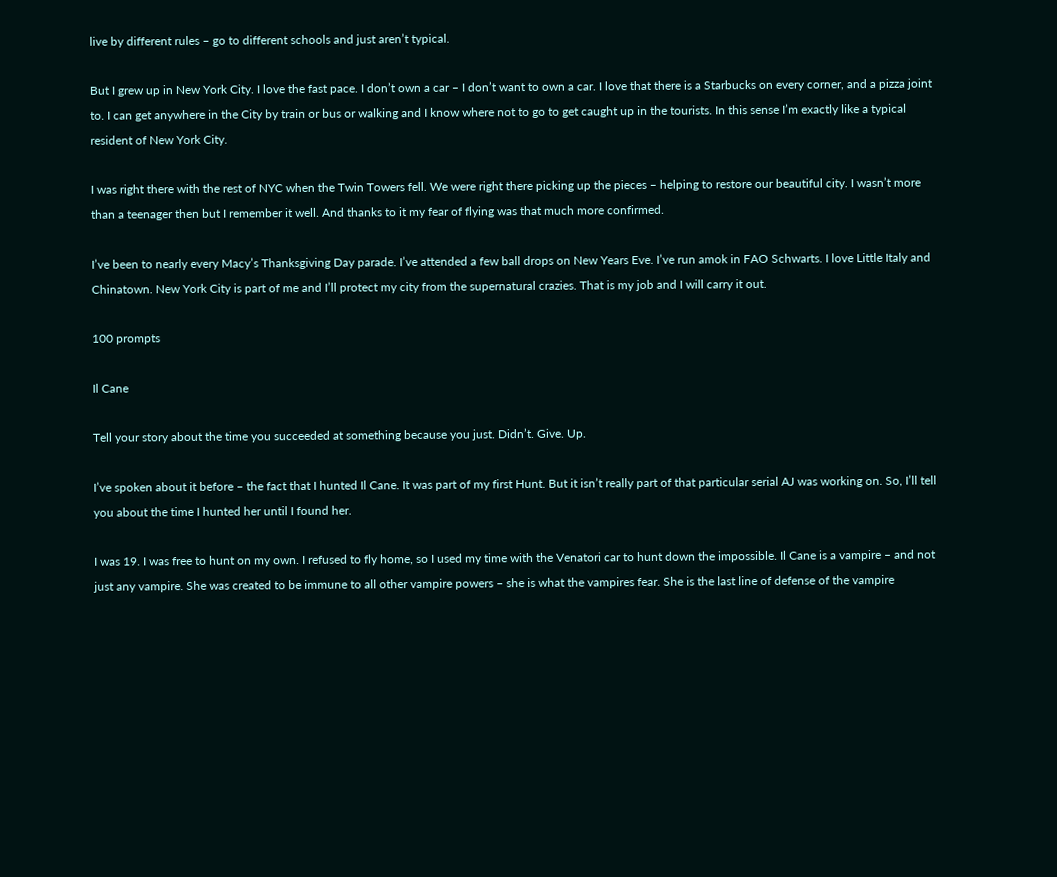live by different rules – go to different schools and just aren’t typical.

But I grew up in New York City. I love the fast pace. I don’t own a car – I don’t want to own a car. I love that there is a Starbucks on every corner, and a pizza joint to. I can get anywhere in the City by train or bus or walking and I know where not to go to get caught up in the tourists. In this sense I’m exactly like a typical resident of New York City.

I was right there with the rest of NYC when the Twin Towers fell. We were right there picking up the pieces – helping to restore our beautiful city. I wasn’t more than a teenager then but I remember it well. And thanks to it my fear of flying was that much more confirmed.

I’ve been to nearly every Macy’s Thanksgiving Day parade. I’ve attended a few ball drops on New Years Eve. I’ve run amok in FAO Schwarts. I love Little Italy and Chinatown. New York City is part of me and I’ll protect my city from the supernatural crazies. That is my job and I will carry it out.

100 prompts

Il Cane

Tell your story about the time you succeeded at something because you just. Didn’t. Give. Up.

I’ve spoken about it before – the fact that I hunted Il Cane. It was part of my first Hunt. But it isn’t really part of that particular serial AJ was working on. So, I’ll tell you about the time I hunted her until I found her.

I was 19. I was free to hunt on my own. I refused to fly home, so I used my time with the Venatori car to hunt down the impossible. Il Cane is a vampire – and not just any vampire. She was created to be immune to all other vampire powers – she is what the vampires fear. She is the last line of defense of the vampire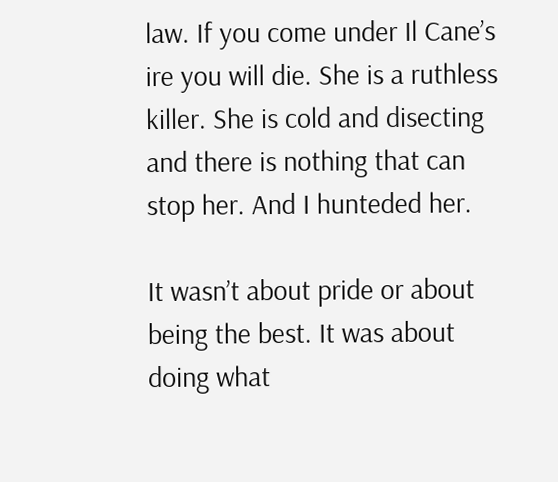law. If you come under Il Cane’s ire you will die. She is a ruthless killer. She is cold and disecting and there is nothing that can stop her. And I hunteded her.

It wasn’t about pride or about being the best. It was about doing what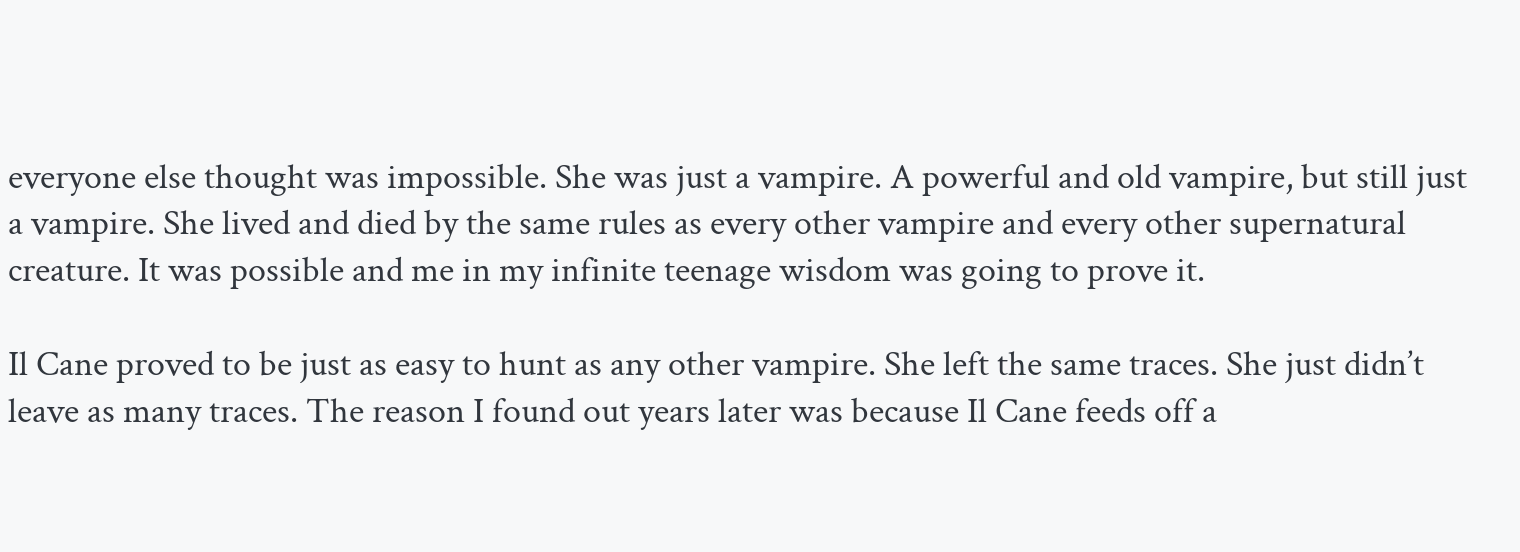everyone else thought was impossible. She was just a vampire. A powerful and old vampire, but still just a vampire. She lived and died by the same rules as every other vampire and every other supernatural creature. It was possible and me in my infinite teenage wisdom was going to prove it.

Il Cane proved to be just as easy to hunt as any other vampire. She left the same traces. She just didn’t leave as many traces. The reason I found out years later was because Il Cane feeds off a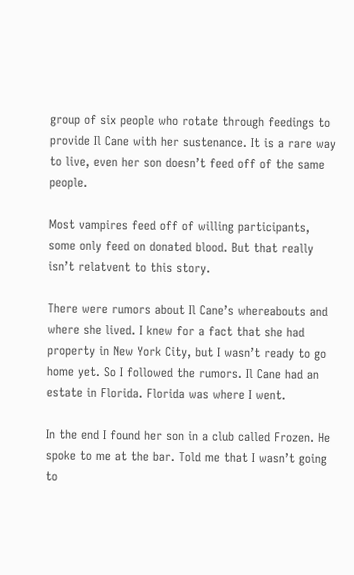group of six people who rotate through feedings to provide Il Cane with her sustenance. It is a rare way to live, even her son doesn’t feed off of the same people.

Most vampires feed off of willing participants, some only feed on donated blood. But that really isn’t relatvent to this story.

There were rumors about Il Cane’s whereabouts and where she lived. I knew for a fact that she had property in New York City, but I wasn’t ready to go home yet. So I followed the rumors. Il Cane had an estate in Florida. Florida was where I went.

In the end I found her son in a club called Frozen. He spoke to me at the bar. Told me that I wasn’t going to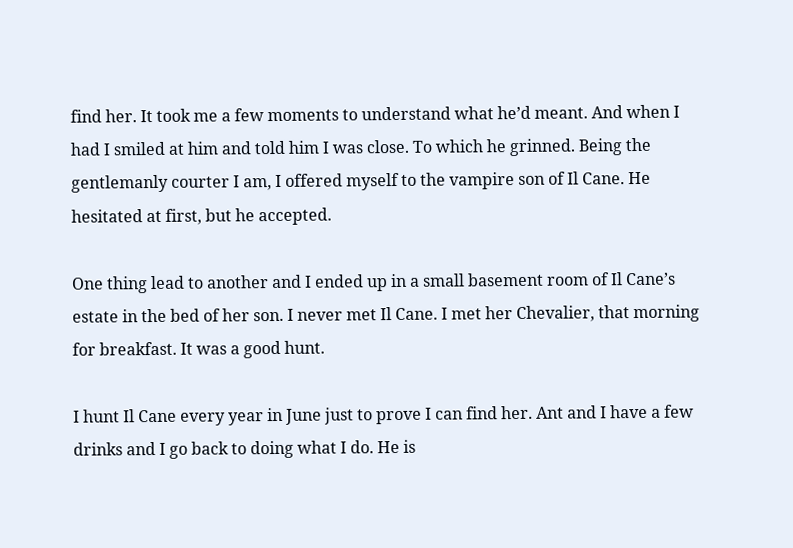find her. It took me a few moments to understand what he’d meant. And when I had I smiled at him and told him I was close. To which he grinned. Being the gentlemanly courter I am, I offered myself to the vampire son of Il Cane. He hesitated at first, but he accepted.

One thing lead to another and I ended up in a small basement room of Il Cane’s estate in the bed of her son. I never met Il Cane. I met her Chevalier, that morning for breakfast. It was a good hunt.

I hunt Il Cane every year in June just to prove I can find her. Ant and I have a few drinks and I go back to doing what I do. He is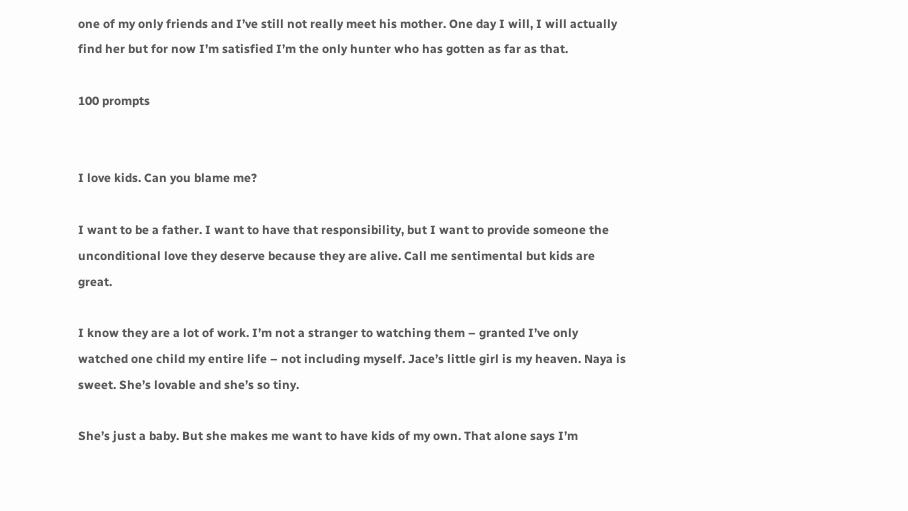one of my only friends and I’ve still not really meet his mother. One day I will, I will actually find her but for now I’m satisfied I’m the only hunter who has gotten as far as that.

100 prompts


I love kids. Can you blame me?

I want to be a father. I want to have that responsibility, but I want to provide someone the unconditional love they deserve because they are alive. Call me sentimental but kids are great.

I know they are a lot of work. I’m not a stranger to watching them – granted I’ve only watched one child my entire life – not including myself. Jace’s little girl is my heaven. Naya is sweet. She’s lovable and she’s so tiny.

She’s just a baby. But she makes me want to have kids of my own. That alone says I’m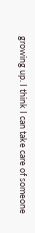growing up. I think I can take care of someone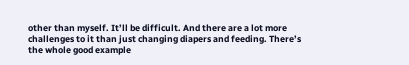other than myself. It’ll be difficult. And there are a lot more challenges to it than just changing diapers and feeding. There’s the whole good example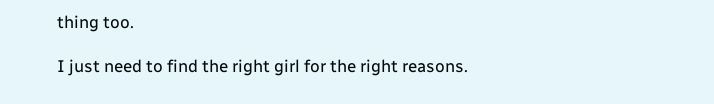thing too.

I just need to find the right girl for the right reasons.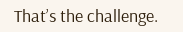That’s the challenge.